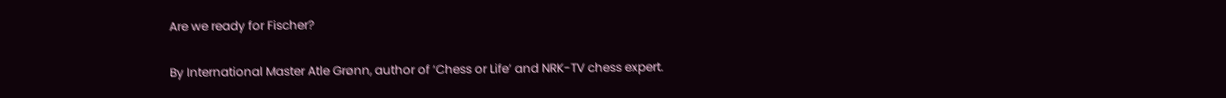Are we ready for Fischer?

By International Master Atle Grønn, author of ‘Chess or Life’ and NRK-TV chess expert.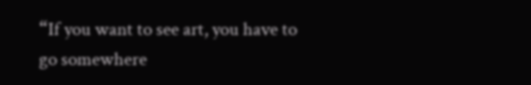“If you want to see art, you have to go somewhere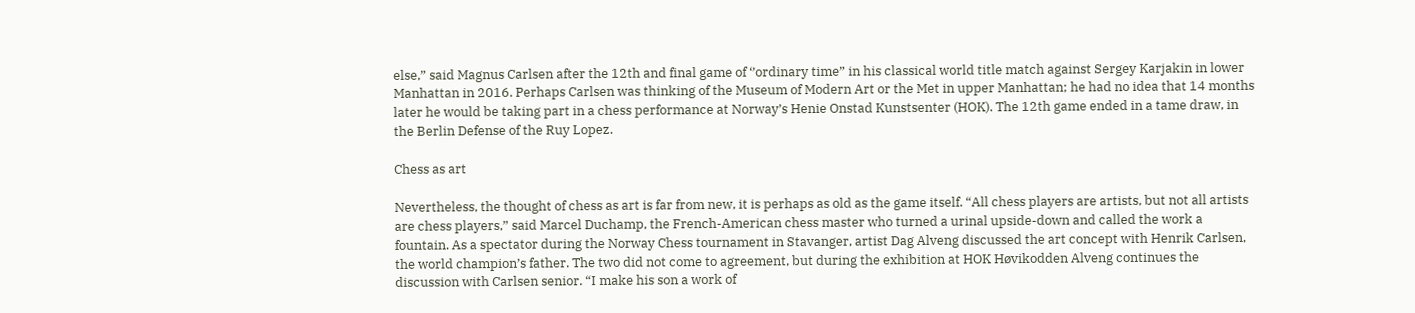else,” said Magnus Carlsen after the 12th and final game of ‘’ordinary time” in his classical world title match against Sergey Karjakin in lower Manhattan in 2016. Perhaps Carlsen was thinking of the Museum of Modern Art or the Met in upper Manhattan; he had no idea that 14 months later he would be taking part in a chess performance at Norway’s Henie Onstad Kunstsenter (HOK). The 12th game ended in a tame draw, in the Berlin Defense of the Ruy Lopez.

Chess as art

Nevertheless, the thought of chess as art is far from new, it is perhaps as old as the game itself. “All chess players are artists, but not all artists are chess players,” said Marcel Duchamp, the French-American chess master who turned a urinal upside-down and called the work a fountain. As a spectator during the Norway Chess tournament in Stavanger, artist Dag Alveng discussed the art concept with Henrik Carlsen, the world champion’s father. The two did not come to agreement, but during the exhibition at HOK Høvikodden Alveng continues the discussion with Carlsen senior. “I make his son a work of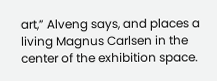art,” Alveng says, and places a living Magnus Carlsen in the center of the exhibition space.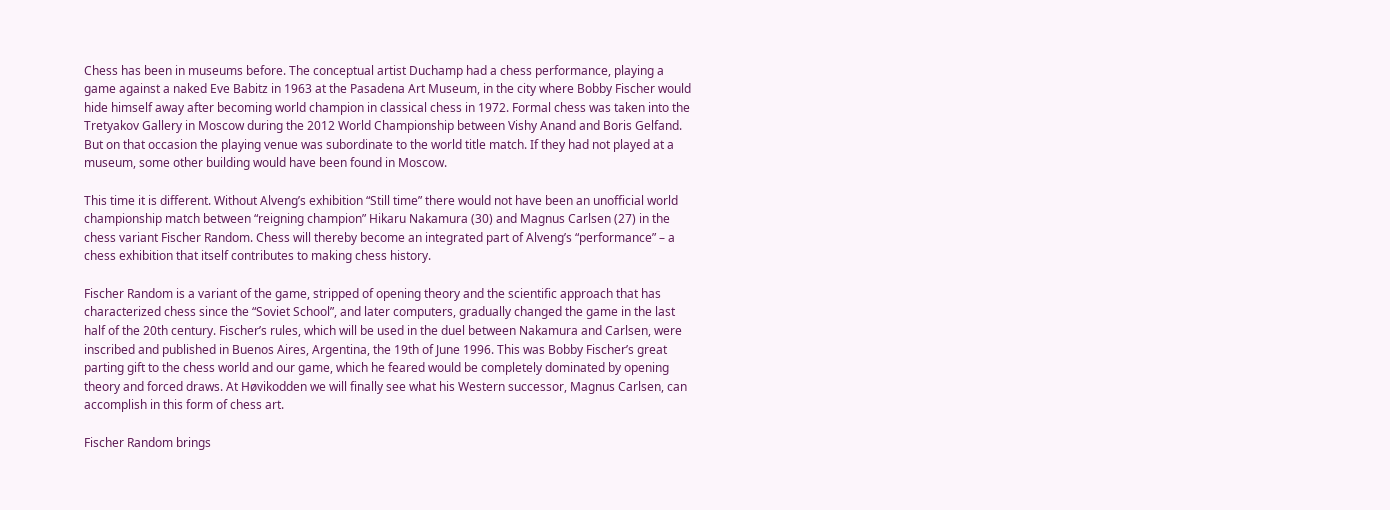Chess has been in museums before. The conceptual artist Duchamp had a chess performance, playing a game against a naked Eve Babitz in 1963 at the Pasadena Art Museum, in the city where Bobby Fischer would hide himself away after becoming world champion in classical chess in 1972. Formal chess was taken into the Tretyakov Gallery in Moscow during the 2012 World Championship between Vishy Anand and Boris Gelfand. But on that occasion the playing venue was subordinate to the world title match. If they had not played at a museum, some other building would have been found in Moscow.

This time it is different. Without Alveng’s exhibition “Still time” there would not have been an unofficial world championship match between “reigning champion” Hikaru Nakamura (30) and Magnus Carlsen (27) in the chess variant Fischer Random. Chess will thereby become an integrated part of Alveng’s “performance” – a chess exhibition that itself contributes to making chess history.

Fischer Random is a variant of the game, stripped of opening theory and the scientific approach that has characterized chess since the “Soviet School”, and later computers, gradually changed the game in the last half of the 20th century. Fischer’s rules, which will be used in the duel between Nakamura and Carlsen, were inscribed and published in Buenos Aires, Argentina, the 19th of June 1996. This was Bobby Fischer’s great parting gift to the chess world and our game, which he feared would be completely dominated by opening theory and forced draws. At Høvikodden we will finally see what his Western successor, Magnus Carlsen, can accomplish in this form of chess art.

Fischer Random brings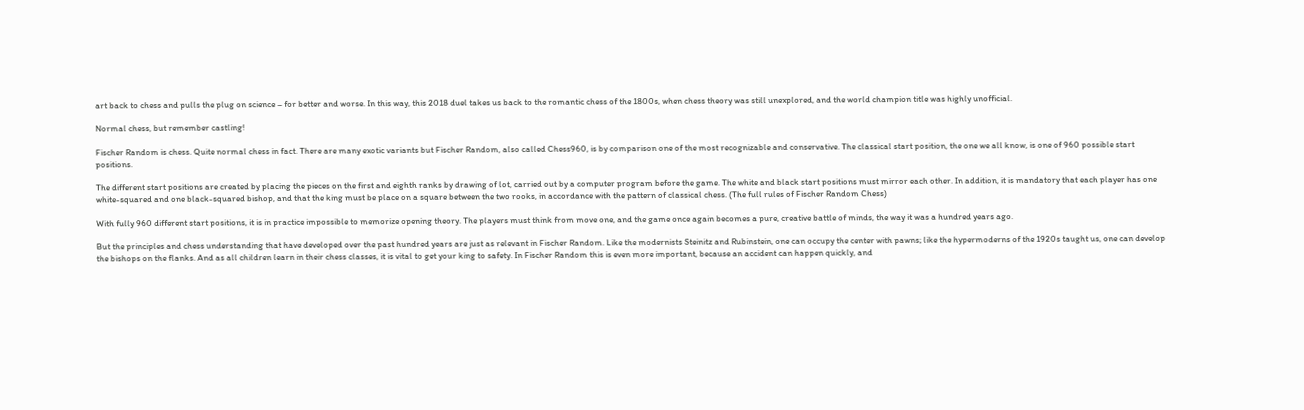art back to chess and pulls the plug on science – for better and worse. In this way, this 2018 duel takes us back to the romantic chess of the 1800s, when chess theory was still unexplored, and the world champion title was highly unofficial.

Normal chess, but remember castling!

Fischer Random is chess. Quite normal chess in fact. There are many exotic variants but Fischer Random, also called Chess960, is by comparison one of the most recognizable and conservative. The classical start position, the one we all know, is one of 960 possible start positions.

The different start positions are created by placing the pieces on the first and eighth ranks by drawing of lot, carried out by a computer program before the game. The white and black start positions must mirror each other. In addition, it is mandatory that each player has one white-squared and one black-squared bishop, and that the king must be place on a square between the two rooks, in accordance with the pattern of classical chess. (The full rules of Fischer Random Chess)

With fully 960 different start positions, it is in practice impossible to memorize opening theory. The players must think from move one, and the game once again becomes a pure, creative battle of minds, the way it was a hundred years ago.

But the principles and chess understanding that have developed over the past hundred years are just as relevant in Fischer Random. Like the modernists Steinitz and Rubinstein, one can occupy the center with pawns; like the hypermoderns of the 1920s taught us, one can develop the bishops on the flanks. And as all children learn in their chess classes, it is vital to get your king to safety. In Fischer Random this is even more important, because an accident can happen quickly, and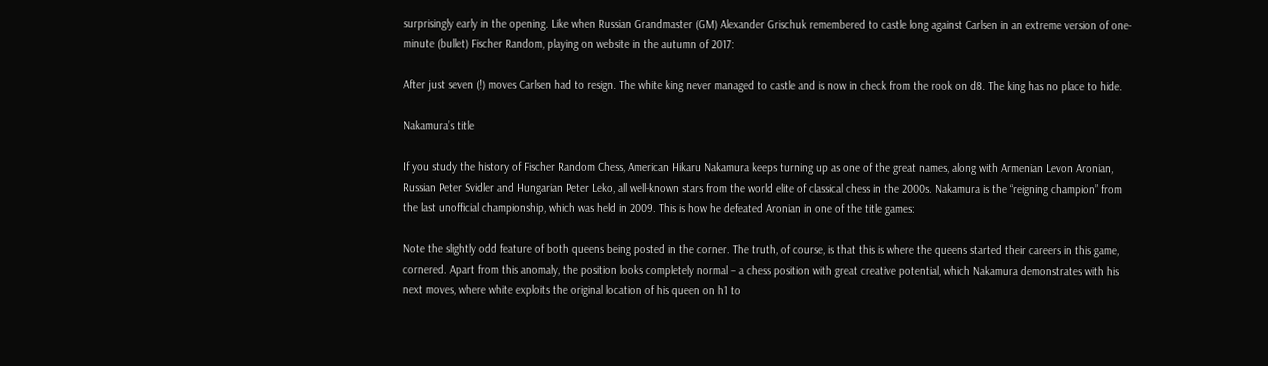surprisingly early in the opening. Like when Russian Grandmaster (GM) Alexander Grischuk remembered to castle long against Carlsen in an extreme version of one-minute (bullet) Fischer Random, playing on website in the autumn of 2017:

After just seven (!) moves Carlsen had to resign. The white king never managed to castle and is now in check from the rook on d8. The king has no place to hide.

Nakamura’s title

If you study the history of Fischer Random Chess, American Hikaru Nakamura keeps turning up as one of the great names, along with Armenian Levon Aronian, Russian Peter Svidler and Hungarian Peter Leko, all well-known stars from the world elite of classical chess in the 2000s. Nakamura is the “reigning champion” from the last unofficial championship, which was held in 2009. This is how he defeated Aronian in one of the title games:

Note the slightly odd feature of both queens being posted in the corner. The truth, of course, is that this is where the queens started their careers in this game, cornered. Apart from this anomaly, the position looks completely normal – a chess position with great creative potential, which Nakamura demonstrates with his next moves, where white exploits the original location of his queen on h1 to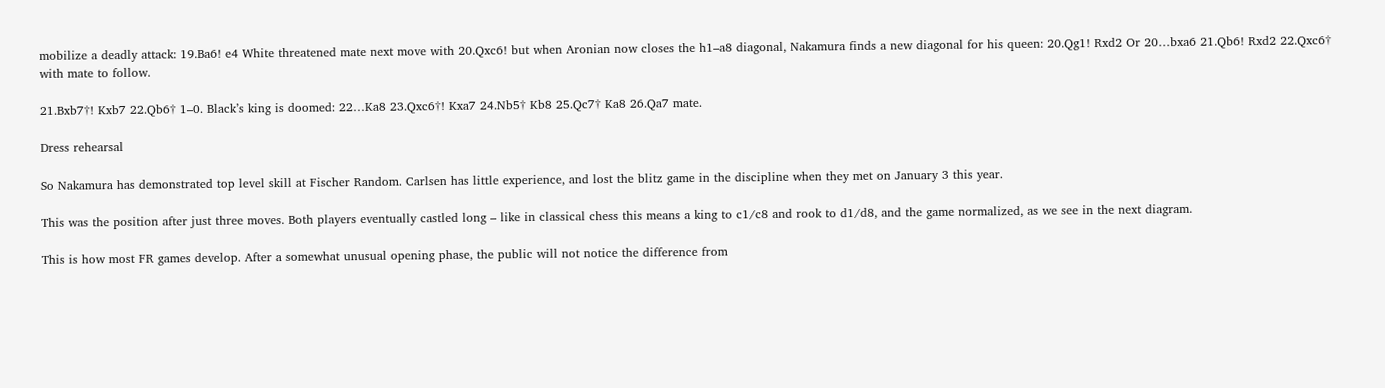mobilize a deadly attack: 19.Ba6! e4 White threatened mate next move with 20.Qxc6! but when Aronian now closes the h1–a8 diagonal, Nakamura finds a new diagonal for his queen: 20.Qg1! Rxd2 Or 20…bxa6 21.Qb6! Rxd2 22.Qxc6† with mate to follow.

21.Bxb7†! Kxb7 22.Qb6† 1–0. Black’s king is doomed: 22…Ka8 23.Qxc6†! Kxa7 24.Nb5† Kb8 25.Qc7† Ka8 26.Qa7 mate.

Dress rehearsal

So Nakamura has demonstrated top level skill at Fischer Random. Carlsen has little experience, and lost the blitz game in the discipline when they met on January 3 this year.

This was the position after just three moves. Both players eventually castled long – like in classical chess this means a king to c1/c8 and rook to d1/d8, and the game normalized, as we see in the next diagram.

This is how most FR games develop. After a somewhat unusual opening phase, the public will not notice the difference from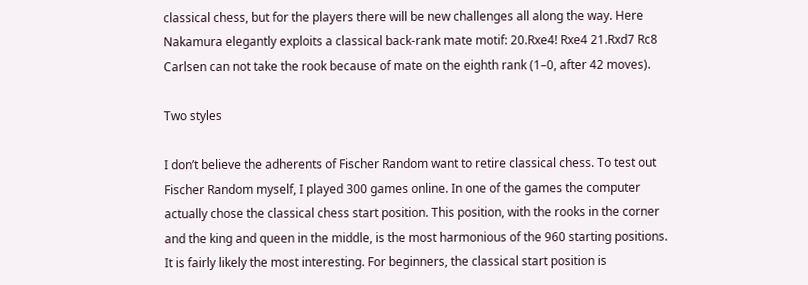classical chess, but for the players there will be new challenges all along the way. Here Nakamura elegantly exploits a classical back-rank mate motif: 20.Rxe4! Rxe4 21.Rxd7 Rc8 Carlsen can not take the rook because of mate on the eighth rank (1–0, after 42 moves).

Two styles

I don’t believe the adherents of Fischer Random want to retire classical chess. To test out Fischer Random myself, I played 300 games online. In one of the games the computer actually chose the classical chess start position. This position, with the rooks in the corner and the king and queen in the middle, is the most harmonious of the 960 starting positions. It is fairly likely the most interesting. For beginners, the classical start position is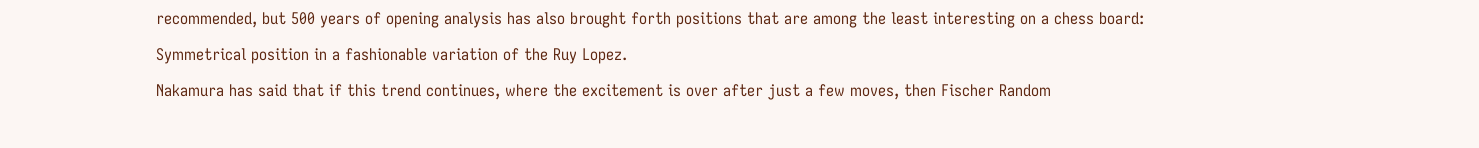recommended, but 500 years of opening analysis has also brought forth positions that are among the least interesting on a chess board:

Symmetrical position in a fashionable variation of the Ruy Lopez.

Nakamura has said that if this trend continues, where the excitement is over after just a few moves, then Fischer Random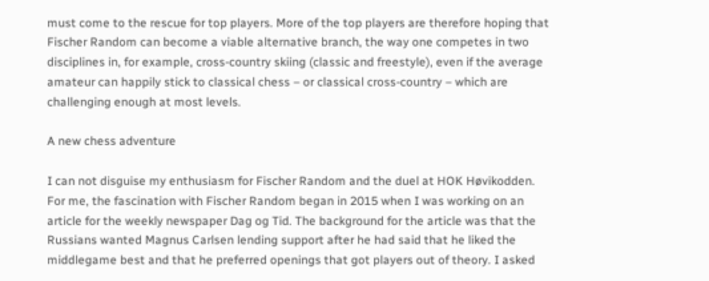must come to the rescue for top players. More of the top players are therefore hoping that Fischer Random can become a viable alternative branch, the way one competes in two disciplines in, for example, cross-country skiing (classic and freestyle), even if the average amateur can happily stick to classical chess – or classical cross-country – which are challenging enough at most levels.

A new chess adventure

I can not disguise my enthusiasm for Fischer Random and the duel at HOK Høvikodden. For me, the fascination with Fischer Random began in 2015 when I was working on an article for the weekly newspaper Dag og Tid. The background for the article was that the Russians wanted Magnus Carlsen lending support after he had said that he liked the middlegame best and that he preferred openings that got players out of theory. I asked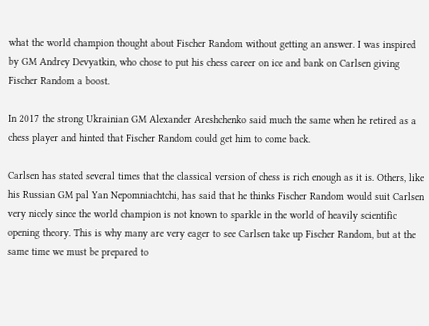what the world champion thought about Fischer Random without getting an answer. I was inspired by GM Andrey Devyatkin, who chose to put his chess career on ice and bank on Carlsen giving Fischer Random a boost.

In 2017 the strong Ukrainian GM Alexander Areshchenko said much the same when he retired as a chess player and hinted that Fischer Random could get him to come back.

Carlsen has stated several times that the classical version of chess is rich enough as it is. Others, like his Russian GM pal Yan Nepomniachtchi, has said that he thinks Fischer Random would suit Carlsen very nicely since the world champion is not known to sparkle in the world of heavily scientific opening theory. This is why many are very eager to see Carlsen take up Fischer Random, but at the same time we must be prepared to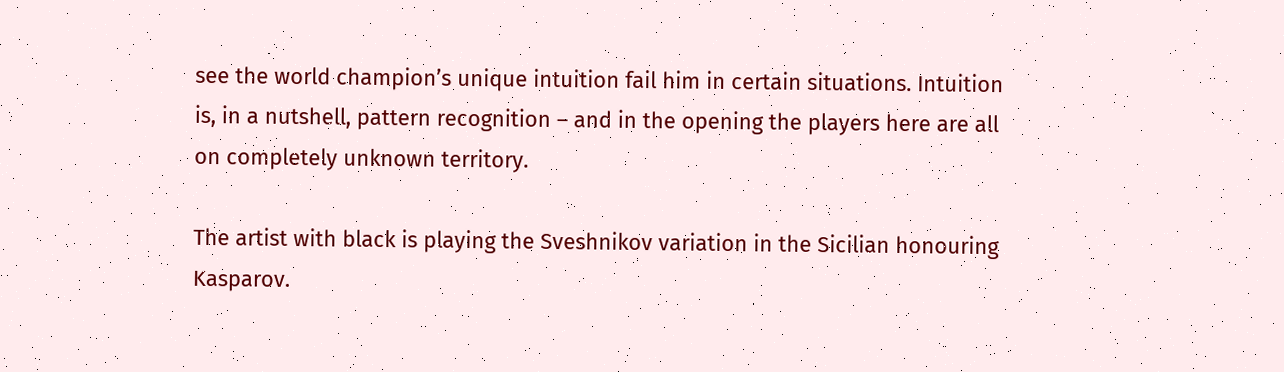see the world champion’s unique intuition fail him in certain situations. Intuition is, in a nutshell, pattern recognition – and in the opening the players here are all on completely unknown territory.

The artist with black is playing the Sveshnikov variation in the Sicilian honouring Kasparov.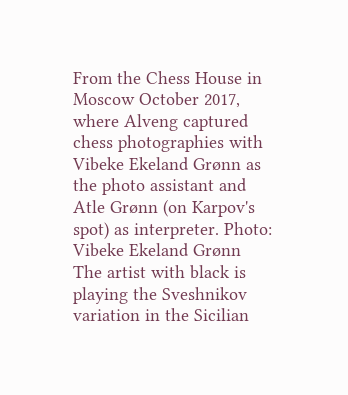From the Chess House in Moscow October 2017, where Alveng captured chess photographies with Vibeke Ekeland Grønn as the photo assistant and Atle Grønn (on Karpov's spot) as interpreter. Photo: Vibeke Ekeland Grønn
The artist with black is playing the Sveshnikov variation in the Sicilian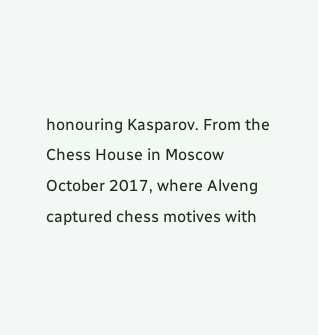honouring Kasparov. From the Chess House in Moscow October 2017, where Alveng captured chess motives with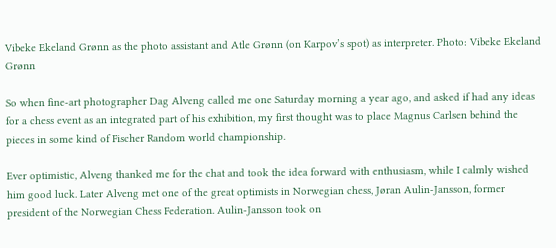Vibeke Ekeland Grønn as the photo assistant and Atle Grønn (on Karpov’s spot) as interpreter. Photo: Vibeke Ekeland Grønn

So when fine-art photographer Dag Alveng called me one Saturday morning a year ago, and asked if had any ideas for a chess event as an integrated part of his exhibition, my first thought was to place Magnus Carlsen behind the pieces in some kind of Fischer Random world championship.

Ever optimistic, Alveng thanked me for the chat and took the idea forward with enthusiasm, while I calmly wished him good luck. Later Alveng met one of the great optimists in Norwegian chess, Jøran Aulin-Jansson, former president of the Norwegian Chess Federation. Aulin-Jansson took on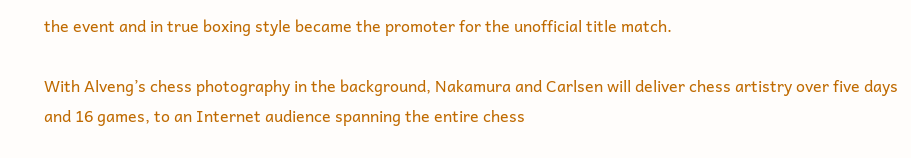the event and in true boxing style became the promoter for the unofficial title match.

With Alveng’s chess photography in the background, Nakamura and Carlsen will deliver chess artistry over five days and 16 games, to an Internet audience spanning the entire chess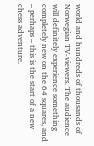world and hundreds of thousands of Norwegian TV-viewers. The audience will definitely experience something completely new on the 64 squares, and  – perhaps – this is the start of a new chess adventure.